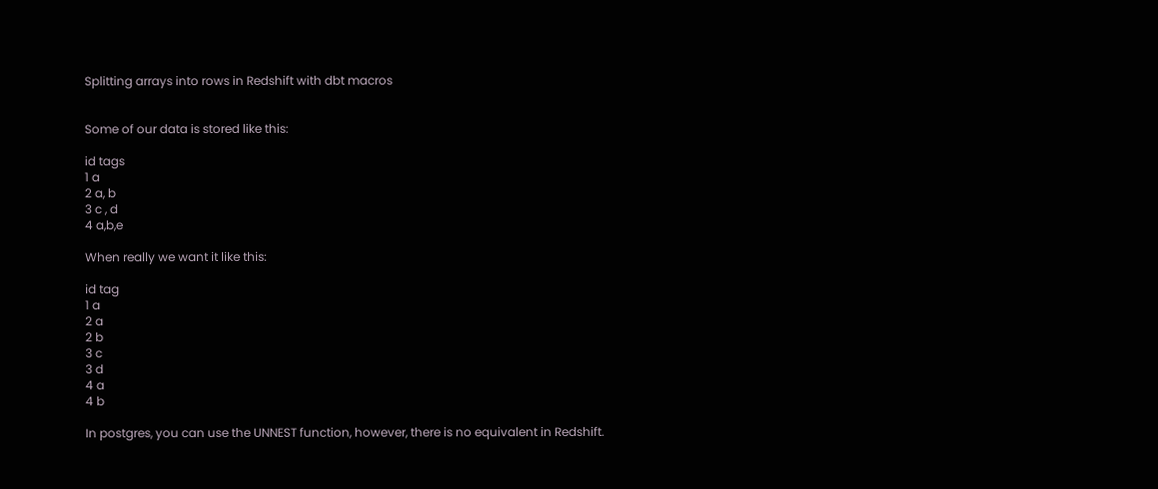Splitting arrays into rows in Redshift with dbt macros


Some of our data is stored like this:

id tags
1 a
2 a, b
3 c , d
4 a,b,e

When really we want it like this:

id tag
1 a
2 a
2 b
3 c
3 d
4 a
4 b

In postgres, you can use the UNNEST function, however, there is no equivalent in Redshift.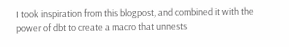I took inspiration from this blogpost, and combined it with the power of dbt to create a macro that unnests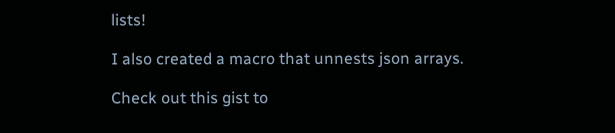lists!

I also created a macro that unnests json arrays.

Check out this gist to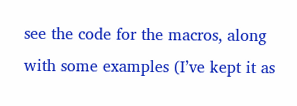see the code for the macros, along with some examples (I’ve kept it as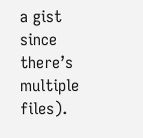a gist since there’s multiple files).